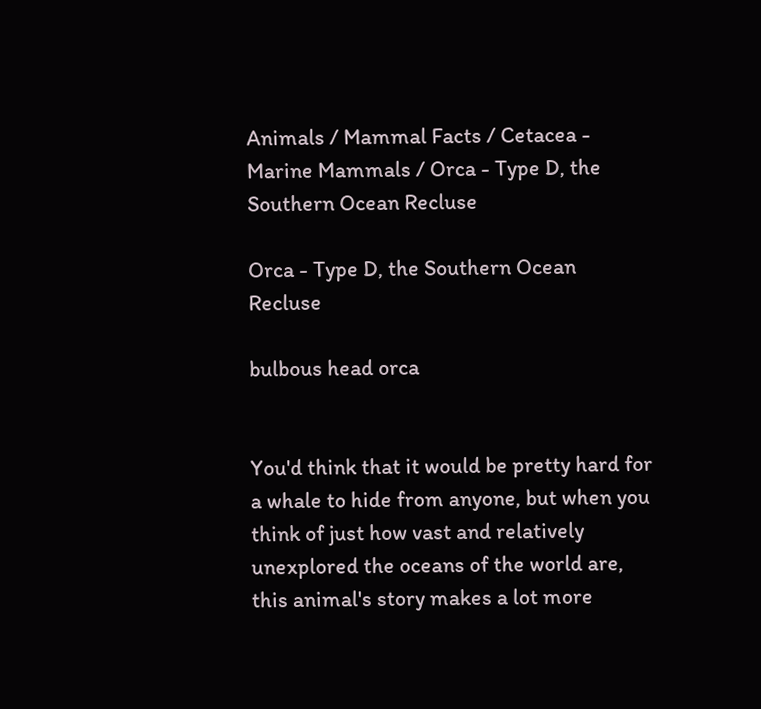Animals / Mammal Facts / Cetacea - Marine Mammals / Orca - Type D, the Southern Ocean Recluse

Orca - Type D, the Southern Ocean Recluse

bulbous head orca


You'd think that it would be pretty hard for a whale to hide from anyone, but when you think of just how vast and relatively unexplored the oceans of the world are, this animal's story makes a lot more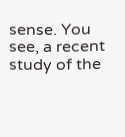sense. You see, a recent study of the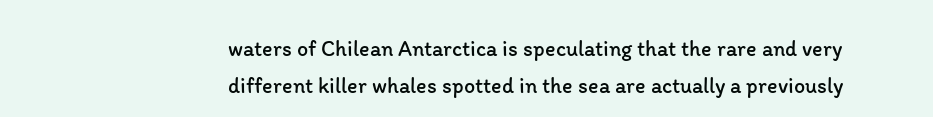waters of Chilean Antarctica is speculating that the rare and very different killer whales spotted in the sea are actually a previously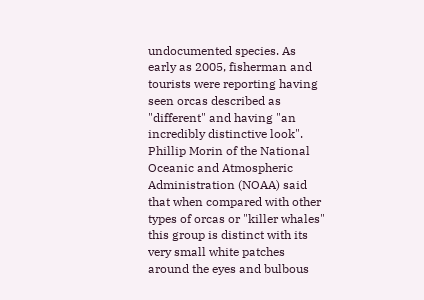undocumented species. As early as 2005, fisherman and tourists were reporting having seen orcas described as "different" and having "an incredibly distinctive look". Phillip Morin of the National Oceanic and Atmospheric Administration (NOAA) said that when compared with other types of orcas or "killer whales" this group is distinct with its very small white patches around the eyes and bulbous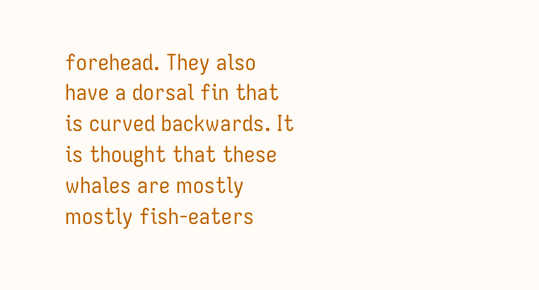forehead. They also have a dorsal fin that is curved backwards. It is thought that these whales are mostly mostly fish-eaters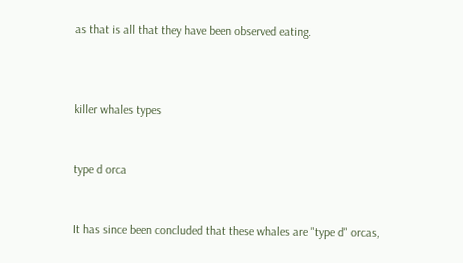as that is all that they have been observed eating.



killer whales types


type d orca


It has since been concluded that these whales are "type d" orcas,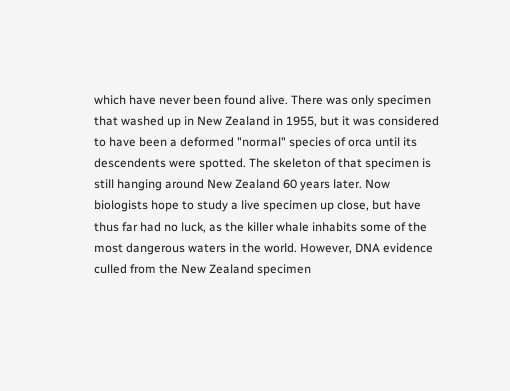which have never been found alive. There was only specimen that washed up in New Zealand in 1955, but it was considered to have been a deformed "normal" species of orca until its descendents were spotted. The skeleton of that specimen is still hanging around New Zealand 60 years later. Now biologists hope to study a live specimen up close, but have thus far had no luck, as the killer whale inhabits some of the most dangerous waters in the world. However, DNA evidence culled from the New Zealand specimen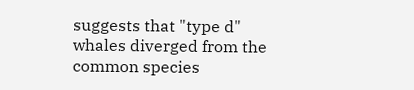suggests that "type d" whales diverged from the common species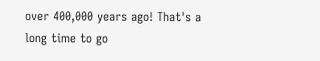over 400,000 years ago! That's a long time to go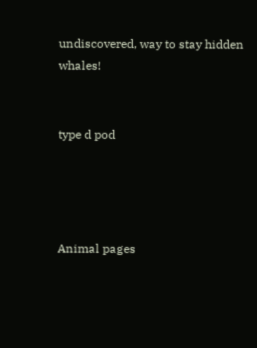undiscovered, way to stay hidden whales!


type d pod




Animal pages